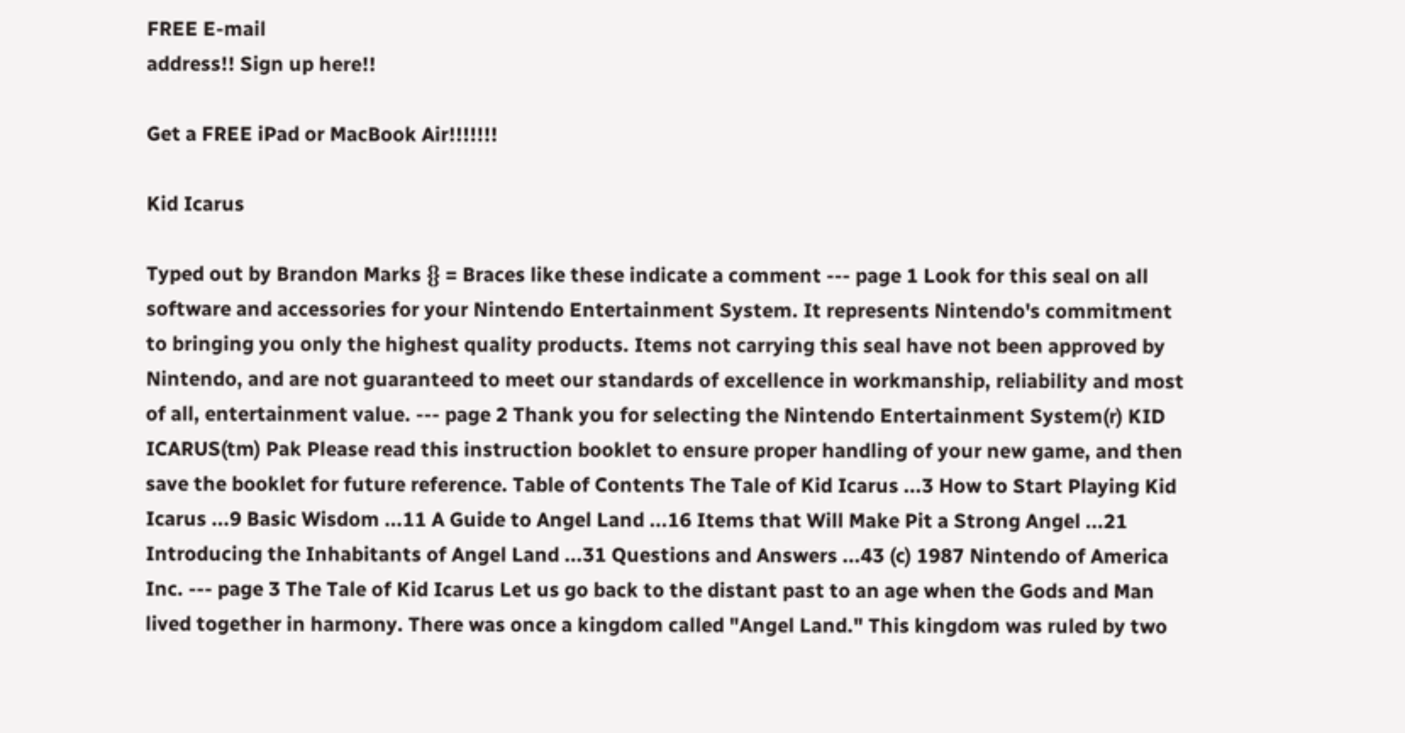FREE E-mail
address!! Sign up here!!

Get a FREE iPad or MacBook Air!!!!!!!

Kid Icarus

Typed out by Brandon Marks {} = Braces like these indicate a comment --- page 1 Look for this seal on all software and accessories for your Nintendo Entertainment System. It represents Nintendo's commitment to bringing you only the highest quality products. Items not carrying this seal have not been approved by Nintendo, and are not guaranteed to meet our standards of excellence in workmanship, reliability and most of all, entertainment value. --- page 2 Thank you for selecting the Nintendo Entertainment System(r) KID ICARUS(tm) Pak Please read this instruction booklet to ensure proper handling of your new game, and then save the booklet for future reference. Table of Contents The Tale of Kid Icarus ...3 How to Start Playing Kid Icarus ...9 Basic Wisdom ...11 A Guide to Angel Land ...16 Items that Will Make Pit a Strong Angel ...21 Introducing the Inhabitants of Angel Land ...31 Questions and Answers ...43 (c) 1987 Nintendo of America Inc. --- page 3 The Tale of Kid Icarus Let us go back to the distant past to an age when the Gods and Man lived together in harmony. There was once a kingdom called "Angel Land." This kingdom was ruled by two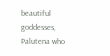beautiful goddesses, Palutena who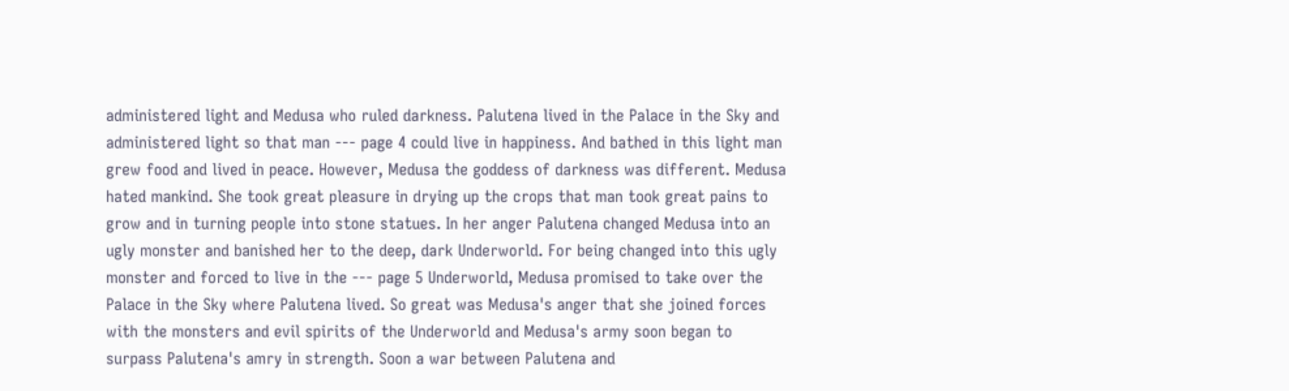administered light and Medusa who ruled darkness. Palutena lived in the Palace in the Sky and administered light so that man --- page 4 could live in happiness. And bathed in this light man grew food and lived in peace. However, Medusa the goddess of darkness was different. Medusa hated mankind. She took great pleasure in drying up the crops that man took great pains to grow and in turning people into stone statues. In her anger Palutena changed Medusa into an ugly monster and banished her to the deep, dark Underworld. For being changed into this ugly monster and forced to live in the --- page 5 Underworld, Medusa promised to take over the Palace in the Sky where Palutena lived. So great was Medusa's anger that she joined forces with the monsters and evil spirits of the Underworld and Medusa's army soon began to surpass Palutena's amry in strength. Soon a war between Palutena and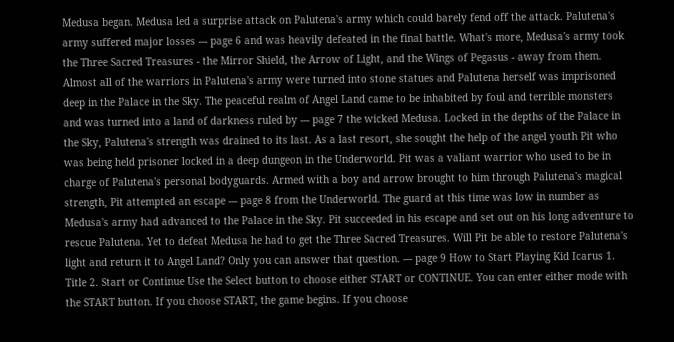Medusa began. Medusa led a surprise attack on Palutena's army which could barely fend off the attack. Palutena's army suffered major losses --- page 6 and was heavily defeated in the final battle. What's more, Medusa's army took the Three Sacred Treasures - the Mirror Shield, the Arrow of Light, and the Wings of Pegasus - away from them. Almost all of the warriors in Palutena's army were turned into stone statues and Palutena herself was imprisoned deep in the Palace in the Sky. The peaceful realm of Angel Land came to be inhabited by foul and terrible monsters and was turned into a land of darkness ruled by --- page 7 the wicked Medusa. Locked in the depths of the Palace in the Sky, Palutena's strength was drained to its last. As a last resort, she sought the help of the angel youth Pit who was being held prisoner locked in a deep dungeon in the Underworld. Pit was a valiant warrior who used to be in charge of Palutena's personal bodyguards. Armed with a boy and arrow brought to him through Palutena's magical strength, Pit attempted an escape --- page 8 from the Underworld. The guard at this time was low in number as Medusa's army had advanced to the Palace in the Sky. Pit succeeded in his escape and set out on his long adventure to rescue Palutena. Yet to defeat Medusa he had to get the Three Sacred Treasures. Will Pit be able to restore Palutena's light and return it to Angel Land? Only you can answer that question. --- page 9 How to Start Playing Kid Icarus 1. Title 2. Start or Continue Use the Select button to choose either START or CONTINUE. You can enter either mode with the START button. If you choose START, the game begins. If you choose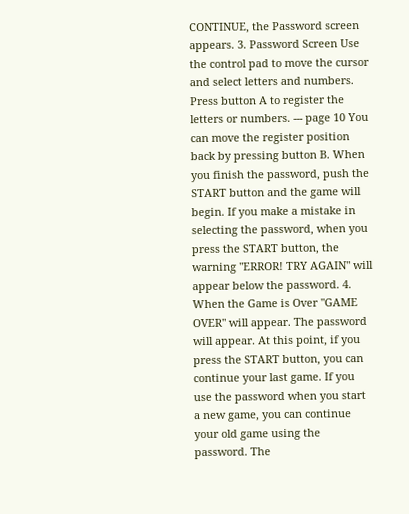CONTINUE, the Password screen appears. 3. Password Screen Use the control pad to move the cursor and select letters and numbers. Press button A to register the letters or numbers. --- page 10 You can move the register position back by pressing button B. When you finish the password, push the START button and the game will begin. If you make a mistake in selecting the password, when you press the START button, the warning "ERROR! TRY AGAIN" will appear below the password. 4. When the Game is Over "GAME OVER" will appear. The password will appear. At this point, if you press the START button, you can continue your last game. If you use the password when you start a new game, you can continue your old game using the password. The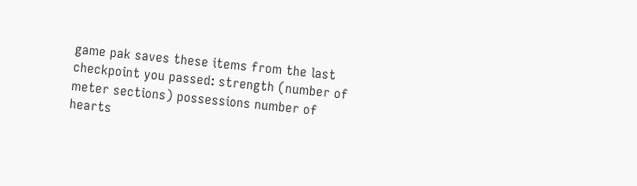game pak saves these items from the last checkpoint you passed: strength (number of meter sections) possessions number of hearts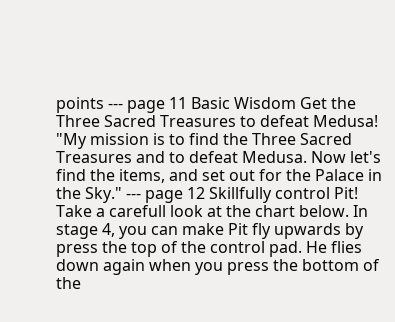points --- page 11 Basic Wisdom Get the Three Sacred Treasures to defeat Medusa! "My mission is to find the Three Sacred Treasures and to defeat Medusa. Now let's find the items, and set out for the Palace in the Sky." --- page 12 Skillfully control Pit! Take a carefull look at the chart below. In stage 4, you can make Pit fly upwards by press the top of the control pad. He flies down again when you press the bottom of the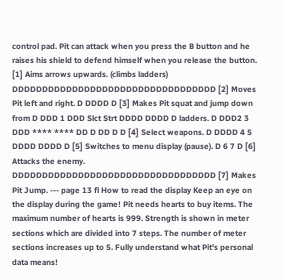control pad. Pit can attack when you press the B button and he raises his shield to defend himself when you release the button. [1] Aims arrows upwards. (climbs ladders) DDDDDDDDDDDDDDDDDDDDDDDDDDDDDDDDDD [2] Moves Pit left and right. D DDDD D [3] Makes Pit squat and jump down from D DDD 1 DDD Slct Strt DDDD DDDD D ladders. D DDD2 3 DDD **** **** DD D DD D D [4] Select weapons. D DDDD 4 5 DDDD DDDD D [5] Switches to menu display (pause). D 6 7 D [6] Attacks the enemy. DDDDDDDDDDDDDDDDDDDDDDDDDDDDDDDDDD [7] Makes Pit Jump. --- page 13 fl How to read the display Keep an eye on the display during the game! Pit needs hearts to buy items. The maximum number of hearts is 999. Strength is shown in meter sections which are divided into 7 steps. The number of meter sections increases up to 5. Fully understand what Pit's personal data means!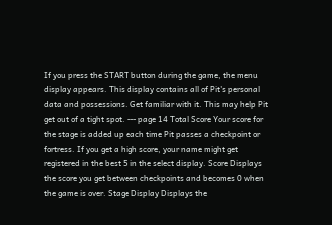If you press the START button during the game, the menu display appears. This display contains all of Pit's personal data and possessions. Get familiar with it. This may help Pit get out of a tight spot. --- page 14 Total Score Your score for the stage is added up each time Pit passes a checkpoint or fortress. If you get a high score, your name might get registered in the best 5 in the select display. Score Displays the score you get between checkpoints and becomes 0 when the game is over. Stage Display Displays the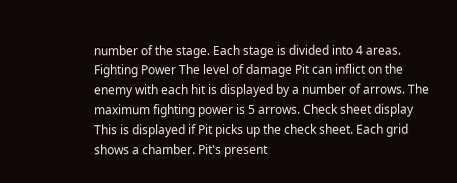number of the stage. Each stage is divided into 4 areas. Fighting Power The level of damage Pit can inflict on the enemy with each hit is displayed by a number of arrows. The maximum fighting power is 5 arrows. Check sheet display This is displayed if Pit picks up the check sheet. Each grid shows a chamber. Pit's present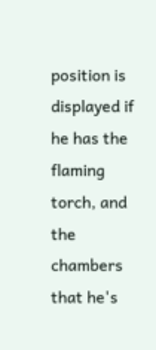position is displayed if he has the flaming torch, and the chambers that he's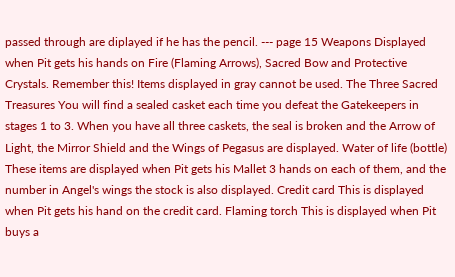passed through are diplayed if he has the pencil. --- page 15 Weapons Displayed when Pit gets his hands on Fire (Flaming Arrows), Sacred Bow and Protective Crystals. Remember this! Items displayed in gray cannot be used. The Three Sacred Treasures You will find a sealed casket each time you defeat the Gatekeepers in stages 1 to 3. When you have all three caskets, the seal is broken and the Arrow of Light, the Mirror Shield and the Wings of Pegasus are displayed. Water of life (bottle) These items are displayed when Pit gets his Mallet 3 hands on each of them, and the number in Angel's wings the stock is also displayed. Credit card This is displayed when Pit gets his hand on the credit card. Flaming torch This is displayed when Pit buys a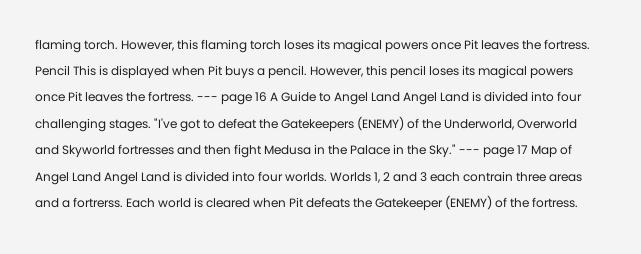flaming torch. However, this flaming torch loses its magical powers once Pit leaves the fortress. Pencil This is displayed when Pit buys a pencil. However, this pencil loses its magical powers once Pit leaves the fortress. --- page 16 A Guide to Angel Land Angel Land is divided into four challenging stages. "I've got to defeat the Gatekeepers (ENEMY) of the Underworld, Overworld and Skyworld fortresses and then fight Medusa in the Palace in the Sky." --- page 17 Map of Angel Land Angel Land is divided into four worlds. Worlds 1, 2 and 3 each contrain three areas and a fortrerss. Each world is cleared when Pit defeats the Gatekeeper (ENEMY) of the fortress.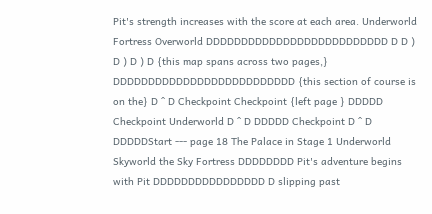Pit's strength increases with the score at each area. Underworld Fortress Overworld DDDDDDDDDDDDDDDDDDDDDDDDDD D D ) D ) D ) D {this map spans across two pages,} DDDDDDDDDDDDDDDDDDDDDDDDDD {this section of course is on the} D ^ D Checkpoint Checkpoint {left page } DDDDD Checkpoint Underworld D ^ D DDDDD Checkpoint D ^ D DDDDDStart --- page 18 The Palace in Stage 1 Underworld Skyworld the Sky Fortress DDDDDDDD Pit's adventure begins with Pit DDDDDDDDDDDDDDDD D slipping past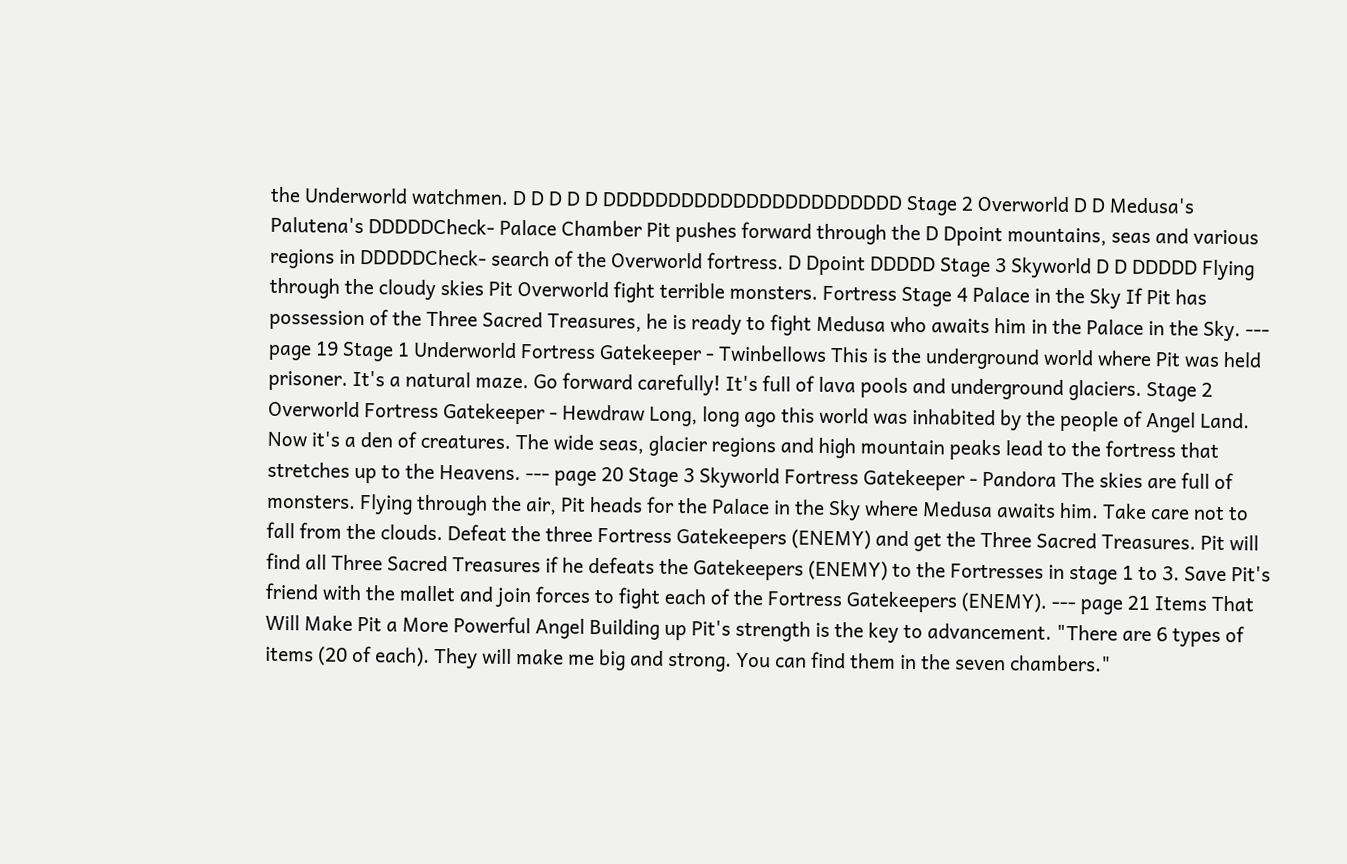the Underworld watchmen. D D D D D DDDDDDDDDDDDDDDDDDDDDDD Stage 2 Overworld D D Medusa's Palutena's DDDDDCheck- Palace Chamber Pit pushes forward through the D Dpoint mountains, seas and various regions in DDDDDCheck- search of the Overworld fortress. D Dpoint DDDDD Stage 3 Skyworld D D DDDDD Flying through the cloudy skies Pit Overworld fight terrible monsters. Fortress Stage 4 Palace in the Sky If Pit has possession of the Three Sacred Treasures, he is ready to fight Medusa who awaits him in the Palace in the Sky. --- page 19 Stage 1 Underworld Fortress Gatekeeper - Twinbellows This is the underground world where Pit was held prisoner. It's a natural maze. Go forward carefully! It's full of lava pools and underground glaciers. Stage 2 Overworld Fortress Gatekeeper - Hewdraw Long, long ago this world was inhabited by the people of Angel Land. Now it's a den of creatures. The wide seas, glacier regions and high mountain peaks lead to the fortress that stretches up to the Heavens. --- page 20 Stage 3 Skyworld Fortress Gatekeeper - Pandora The skies are full of monsters. Flying through the air, Pit heads for the Palace in the Sky where Medusa awaits him. Take care not to fall from the clouds. Defeat the three Fortress Gatekeepers (ENEMY) and get the Three Sacred Treasures. Pit will find all Three Sacred Treasures if he defeats the Gatekeepers (ENEMY) to the Fortresses in stage 1 to 3. Save Pit's friend with the mallet and join forces to fight each of the Fortress Gatekeepers (ENEMY). --- page 21 Items That Will Make Pit a More Powerful Angel Building up Pit's strength is the key to advancement. "There are 6 types of items (20 of each). They will make me big and strong. You can find them in the seven chambers."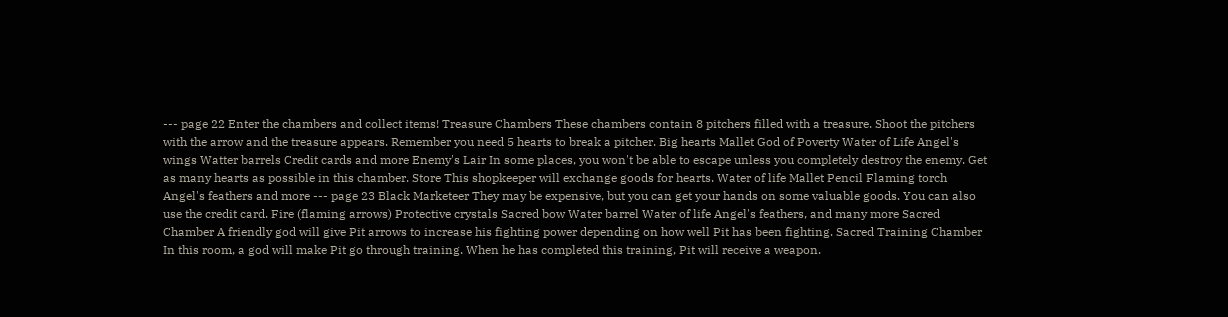--- page 22 Enter the chambers and collect items! Treasure Chambers These chambers contain 8 pitchers filled with a treasure. Shoot the pitchers with the arrow and the treasure appears. Remember you need 5 hearts to break a pitcher. Big hearts Mallet God of Poverty Water of Life Angel's wings Watter barrels Credit cards and more Enemy's Lair In some places, you won't be able to escape unless you completely destroy the enemy. Get as many hearts as possible in this chamber. Store This shopkeeper will exchange goods for hearts. Water of life Mallet Pencil Flaming torch Angel's feathers and more --- page 23 Black Marketeer They may be expensive, but you can get your hands on some valuable goods. You can also use the credit card. Fire (flaming arrows) Protective crystals Sacred bow Water barrel Water of life Angel's feathers, and many more Sacred Chamber A friendly god will give Pit arrows to increase his fighting power depending on how well Pit has been fighting. Sacred Training Chamber In this room, a god will make Pit go through training. When he has completed this training, Pit will receive a weapon.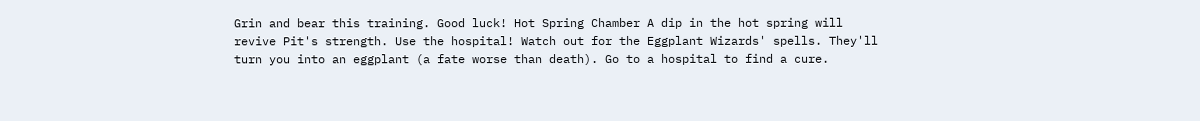Grin and bear this training. Good luck! Hot Spring Chamber A dip in the hot spring will revive Pit's strength. Use the hospital! Watch out for the Eggplant Wizards' spells. They'll turn you into an eggplant (a fate worse than death). Go to a hospital to find a cure.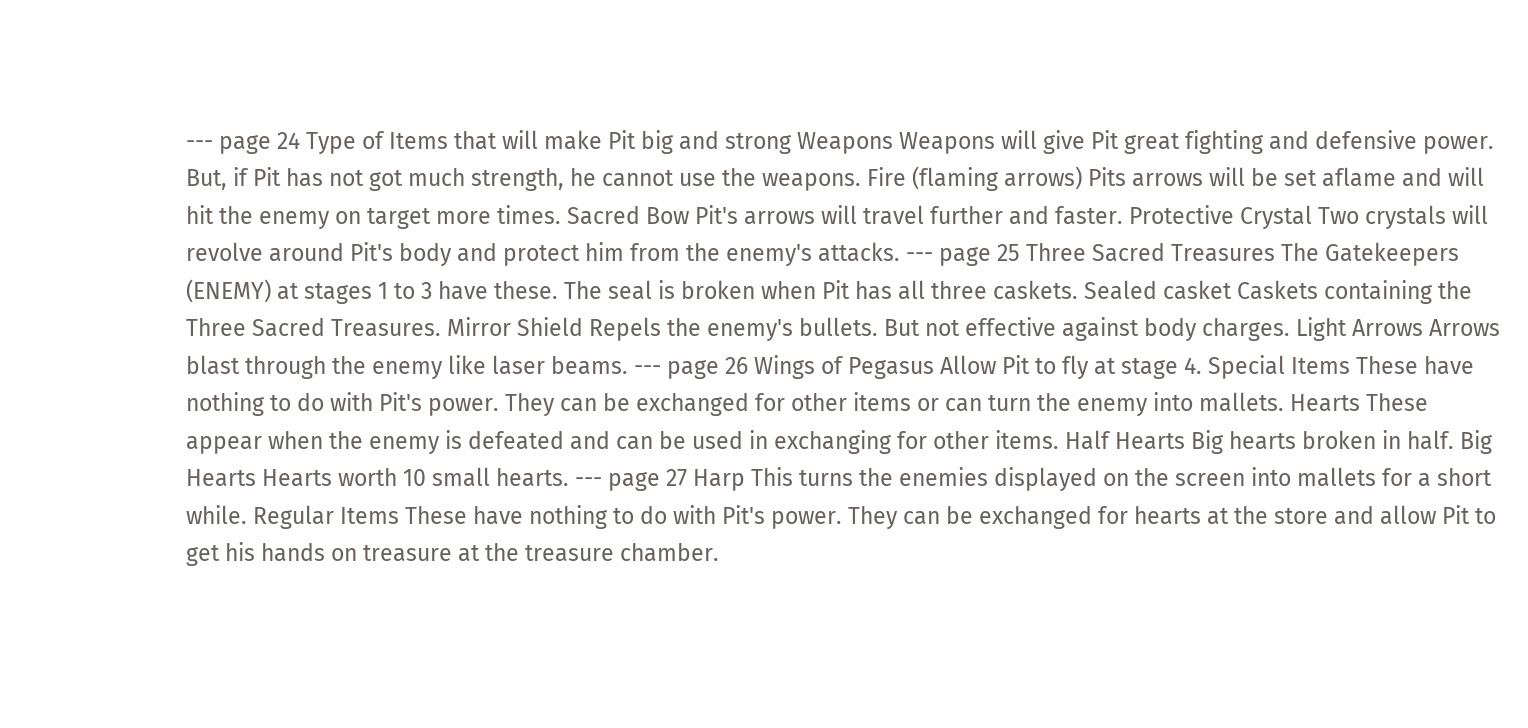--- page 24 Type of Items that will make Pit big and strong Weapons Weapons will give Pit great fighting and defensive power. But, if Pit has not got much strength, he cannot use the weapons. Fire (flaming arrows) Pits arrows will be set aflame and will hit the enemy on target more times. Sacred Bow Pit's arrows will travel further and faster. Protective Crystal Two crystals will revolve around Pit's body and protect him from the enemy's attacks. --- page 25 Three Sacred Treasures The Gatekeepers (ENEMY) at stages 1 to 3 have these. The seal is broken when Pit has all three caskets. Sealed casket Caskets containing the Three Sacred Treasures. Mirror Shield Repels the enemy's bullets. But not effective against body charges. Light Arrows Arrows blast through the enemy like laser beams. --- page 26 Wings of Pegasus Allow Pit to fly at stage 4. Special Items These have nothing to do with Pit's power. They can be exchanged for other items or can turn the enemy into mallets. Hearts These appear when the enemy is defeated and can be used in exchanging for other items. Half Hearts Big hearts broken in half. Big Hearts Hearts worth 10 small hearts. --- page 27 Harp This turns the enemies displayed on the screen into mallets for a short while. Regular Items These have nothing to do with Pit's power. They can be exchanged for hearts at the store and allow Pit to get his hands on treasure at the treasure chamber.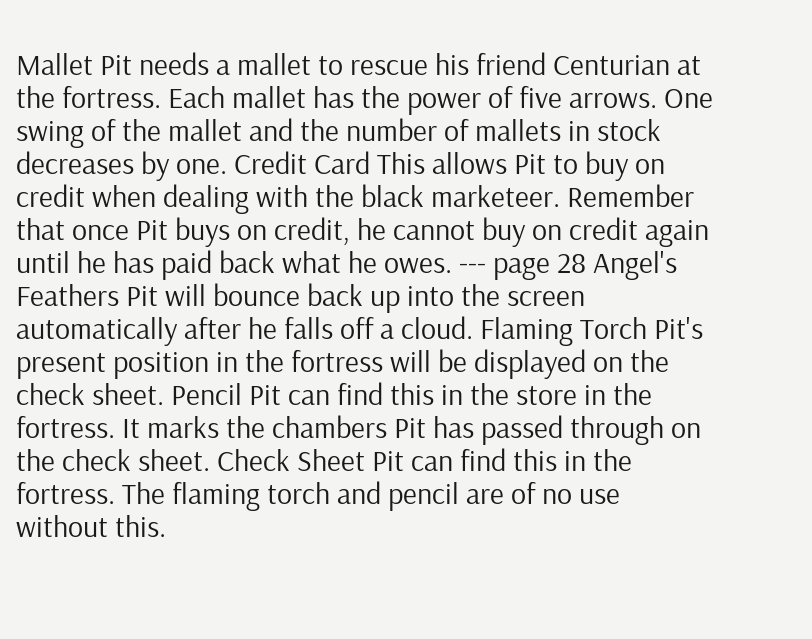Mallet Pit needs a mallet to rescue his friend Centurian at the fortress. Each mallet has the power of five arrows. One swing of the mallet and the number of mallets in stock decreases by one. Credit Card This allows Pit to buy on credit when dealing with the black marketeer. Remember that once Pit buys on credit, he cannot buy on credit again until he has paid back what he owes. --- page 28 Angel's Feathers Pit will bounce back up into the screen automatically after he falls off a cloud. Flaming Torch Pit's present position in the fortress will be displayed on the check sheet. Pencil Pit can find this in the store in the fortress. It marks the chambers Pit has passed through on the check sheet. Check Sheet Pit can find this in the fortress. The flaming torch and pencil are of no use without this.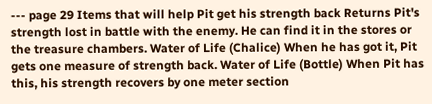--- page 29 Items that will help Pit get his strength back Returns Pit's strength lost in battle with the enemy. He can find it in the stores or the treasure chambers. Water of Life (Chalice) When he has got it, Pit gets one measure of strength back. Water of Life (Bottle) When Pit has this, his strength recovers by one meter section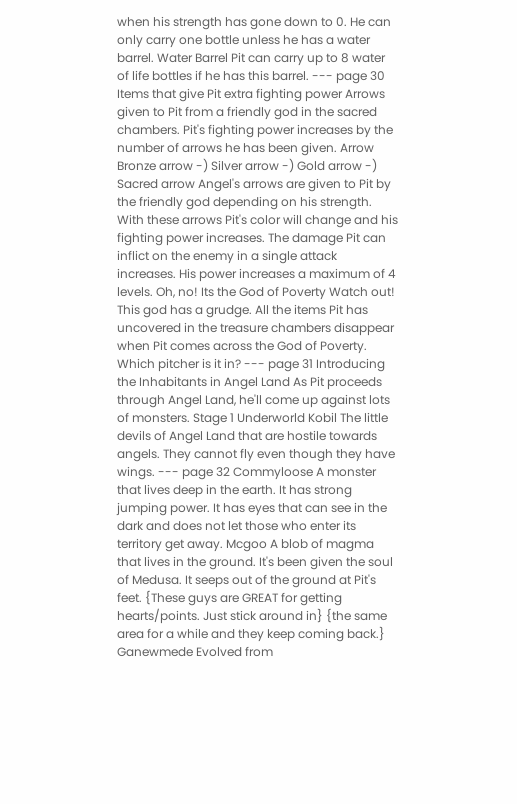when his strength has gone down to 0. He can only carry one bottle unless he has a water barrel. Water Barrel Pit can carry up to 8 water of life bottles if he has this barrel. --- page 30 Items that give Pit extra fighting power Arrows given to Pit from a friendly god in the sacred chambers. Pit's fighting power increases by the number of arrows he has been given. Arrow Bronze arrow -) Silver arrow -) Gold arrow -) Sacred arrow Angel's arrows are given to Pit by the friendly god depending on his strength. With these arrows Pit's color will change and his fighting power increases. The damage Pit can inflict on the enemy in a single attack increases. His power increases a maximum of 4 levels. Oh, no! Its the God of Poverty Watch out! This god has a grudge. All the items Pit has uncovered in the treasure chambers disappear when Pit comes across the God of Poverty. Which pitcher is it in? --- page 31 Introducing the Inhabitants in Angel Land As Pit proceeds through Angel Land, he'll come up against lots of monsters. Stage 1 Underworld Kobil The little devils of Angel Land that are hostile towards angels. They cannot fly even though they have wings. --- page 32 Commyloose A monster that lives deep in the earth. It has strong jumping power. It has eyes that can see in the dark and does not let those who enter its territory get away. Mcgoo A blob of magma that lives in the ground. It's been given the soul of Medusa. It seeps out of the ground at Pit's feet. {These guys are GREAT for getting hearts/points. Just stick around in} {the same area for a while and they keep coming back.} Ganewmede Evolved from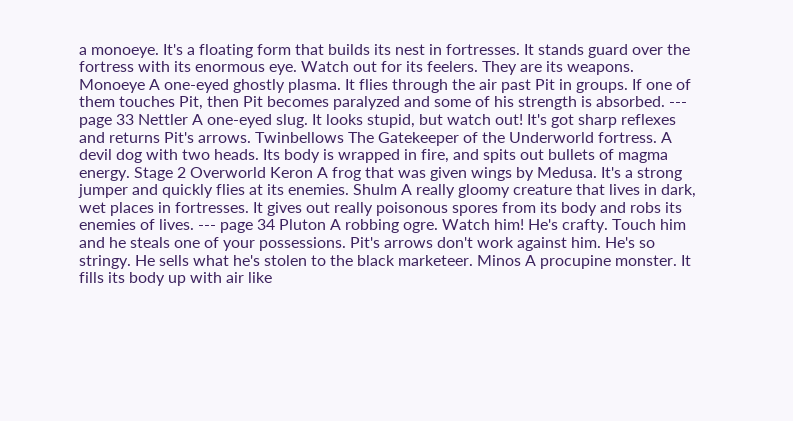a monoeye. It's a floating form that builds its nest in fortresses. It stands guard over the fortress with its enormous eye. Watch out for its feelers. They are its weapons. Monoeye A one-eyed ghostly plasma. It flies through the air past Pit in groups. If one of them touches Pit, then Pit becomes paralyzed and some of his strength is absorbed. --- page 33 Nettler A one-eyed slug. It looks stupid, but watch out! It's got sharp reflexes and returns Pit's arrows. Twinbellows The Gatekeeper of the Underworld fortress. A devil dog with two heads. Its body is wrapped in fire, and spits out bullets of magma energy. Stage 2 Overworld Keron A frog that was given wings by Medusa. It's a strong jumper and quickly flies at its enemies. Shulm A really gloomy creature that lives in dark, wet places in fortresses. It gives out really poisonous spores from its body and robs its enemies of lives. --- page 34 Pluton A robbing ogre. Watch him! He's crafty. Touch him and he steals one of your possessions. Pit's arrows don't work against him. He's so stringy. He sells what he's stolen to the black marketeer. Minos A procupine monster. It fills its body up with air like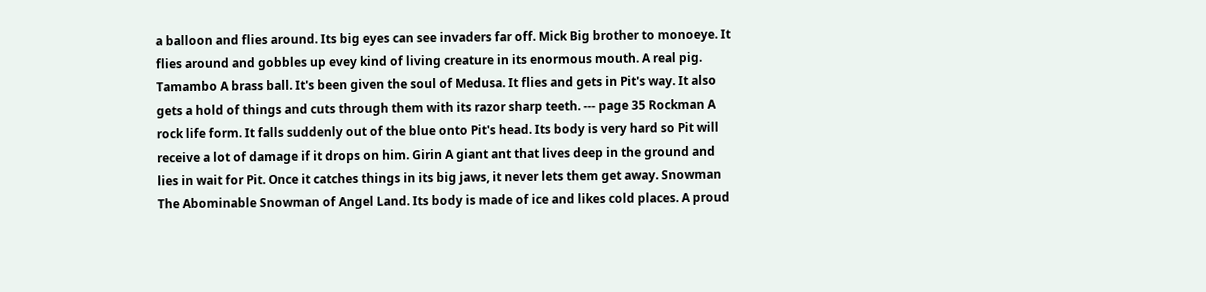a balloon and flies around. Its big eyes can see invaders far off. Mick Big brother to monoeye. It flies around and gobbles up evey kind of living creature in its enormous mouth. A real pig. Tamambo A brass ball. It's been given the soul of Medusa. It flies and gets in Pit's way. It also gets a hold of things and cuts through them with its razor sharp teeth. --- page 35 Rockman A rock life form. It falls suddenly out of the blue onto Pit's head. Its body is very hard so Pit will receive a lot of damage if it drops on him. Girin A giant ant that lives deep in the ground and lies in wait for Pit. Once it catches things in its big jaws, it never lets them get away. Snowman The Abominable Snowman of Angel Land. Its body is made of ice and likes cold places. A proud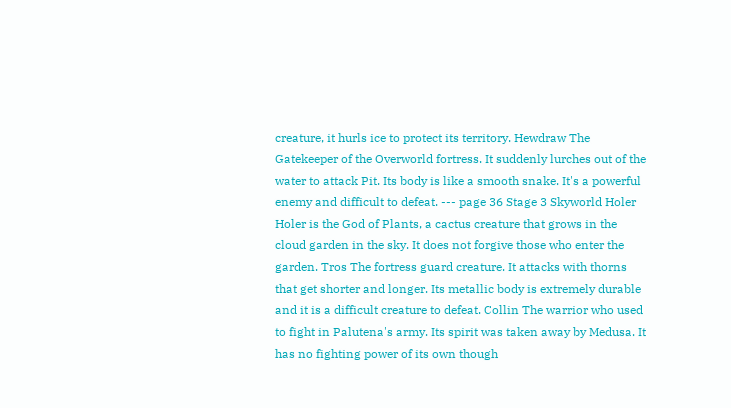creature, it hurls ice to protect its territory. Hewdraw The Gatekeeper of the Overworld fortress. It suddenly lurches out of the water to attack Pit. Its body is like a smooth snake. It's a powerful enemy and difficult to defeat. --- page 36 Stage 3 Skyworld Holer Holer is the God of Plants, a cactus creature that grows in the cloud garden in the sky. It does not forgive those who enter the garden. Tros The fortress guard creature. It attacks with thorns that get shorter and longer. Its metallic body is extremely durable and it is a difficult creature to defeat. Collin The warrior who used to fight in Palutena's army. Its spirit was taken away by Medusa. It has no fighting power of its own though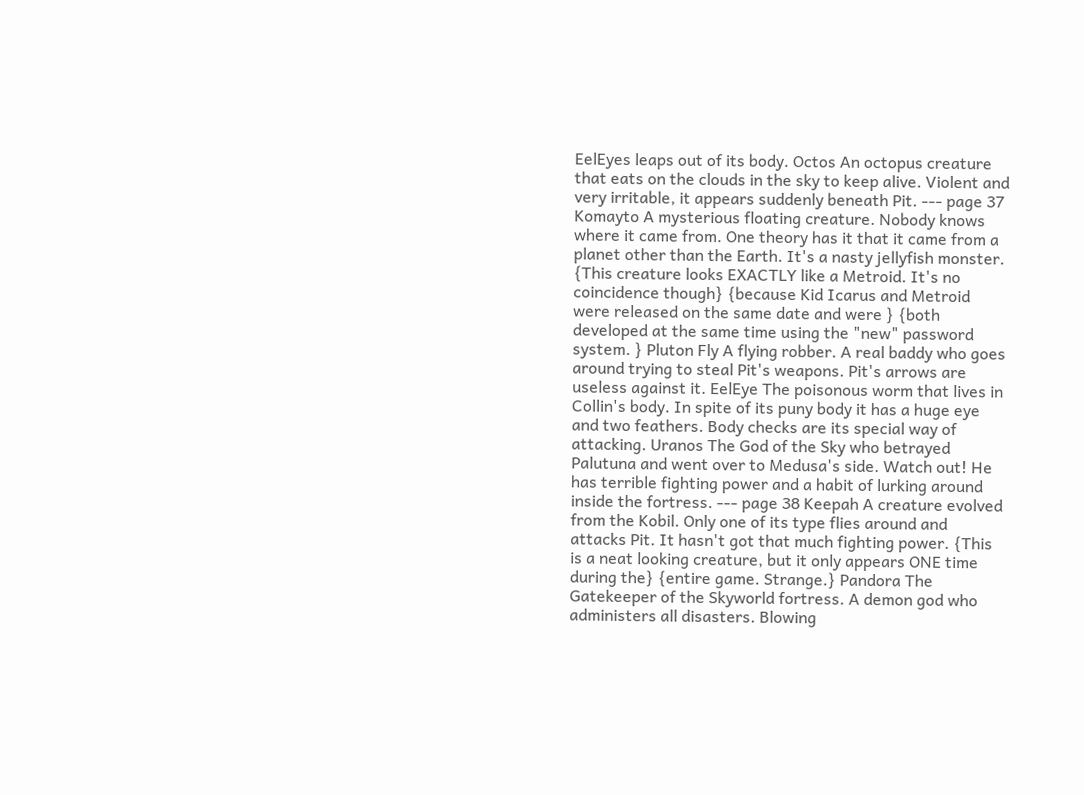EelEyes leaps out of its body. Octos An octopus creature that eats on the clouds in the sky to keep alive. Violent and very irritable, it appears suddenly beneath Pit. --- page 37 Komayto A mysterious floating creature. Nobody knows where it came from. One theory has it that it came from a planet other than the Earth. It's a nasty jellyfish monster. {This creature looks EXACTLY like a Metroid. It's no coincidence though} {because Kid Icarus and Metroid were released on the same date and were } {both developed at the same time using the "new" password system. } Pluton Fly A flying robber. A real baddy who goes around trying to steal Pit's weapons. Pit's arrows are useless against it. EelEye The poisonous worm that lives in Collin's body. In spite of its puny body it has a huge eye and two feathers. Body checks are its special way of attacking. Uranos The God of the Sky who betrayed Palutuna and went over to Medusa's side. Watch out! He has terrible fighting power and a habit of lurking around inside the fortress. --- page 38 Keepah A creature evolved from the Kobil. Only one of its type flies around and attacks Pit. It hasn't got that much fighting power. {This is a neat looking creature, but it only appears ONE time during the} {entire game. Strange.} Pandora The Gatekeeper of the Skyworld fortress. A demon god who administers all disasters. Blowing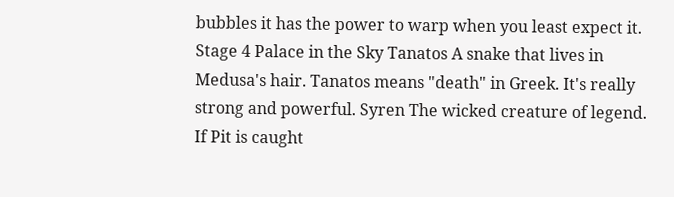bubbles it has the power to warp when you least expect it. Stage 4 Palace in the Sky Tanatos A snake that lives in Medusa's hair. Tanatos means "death" in Greek. It's really strong and powerful. Syren The wicked creature of legend. If Pit is caught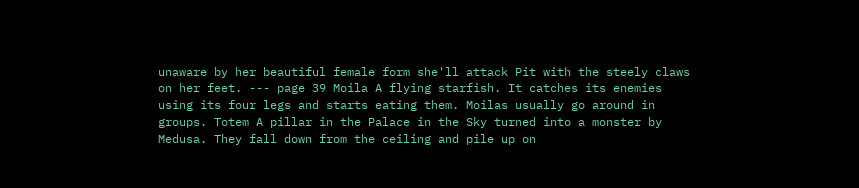unaware by her beautiful female form she'll attack Pit with the steely claws on her feet. --- page 39 Moila A flying starfish. It catches its enemies using its four legs and starts eating them. Moilas usually go around in groups. Totem A pillar in the Palace in the Sky turned into a monster by Medusa. They fall down from the ceiling and pile up on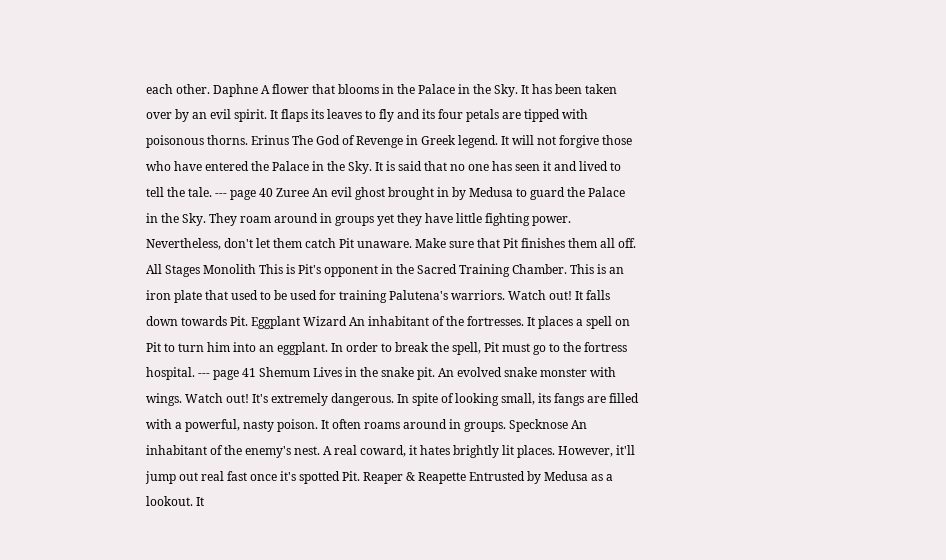each other. Daphne A flower that blooms in the Palace in the Sky. It has been taken over by an evil spirit. It flaps its leaves to fly and its four petals are tipped with poisonous thorns. Erinus The God of Revenge in Greek legend. It will not forgive those who have entered the Palace in the Sky. It is said that no one has seen it and lived to tell the tale. --- page 40 Zuree An evil ghost brought in by Medusa to guard the Palace in the Sky. They roam around in groups yet they have little fighting power. Nevertheless, don't let them catch Pit unaware. Make sure that Pit finishes them all off. All Stages Monolith This is Pit's opponent in the Sacred Training Chamber. This is an iron plate that used to be used for training Palutena's warriors. Watch out! It falls down towards Pit. Eggplant Wizard An inhabitant of the fortresses. It places a spell on Pit to turn him into an eggplant. In order to break the spell, Pit must go to the fortress hospital. --- page 41 Shemum Lives in the snake pit. An evolved snake monster with wings. Watch out! It's extremely dangerous. In spite of looking small, its fangs are filled with a powerful, nasty poison. It often roams around in groups. Specknose An inhabitant of the enemy's nest. A real coward, it hates brightly lit places. However, it'll jump out real fast once it's spotted Pit. Reaper & Reapette Entrusted by Medusa as a lookout. It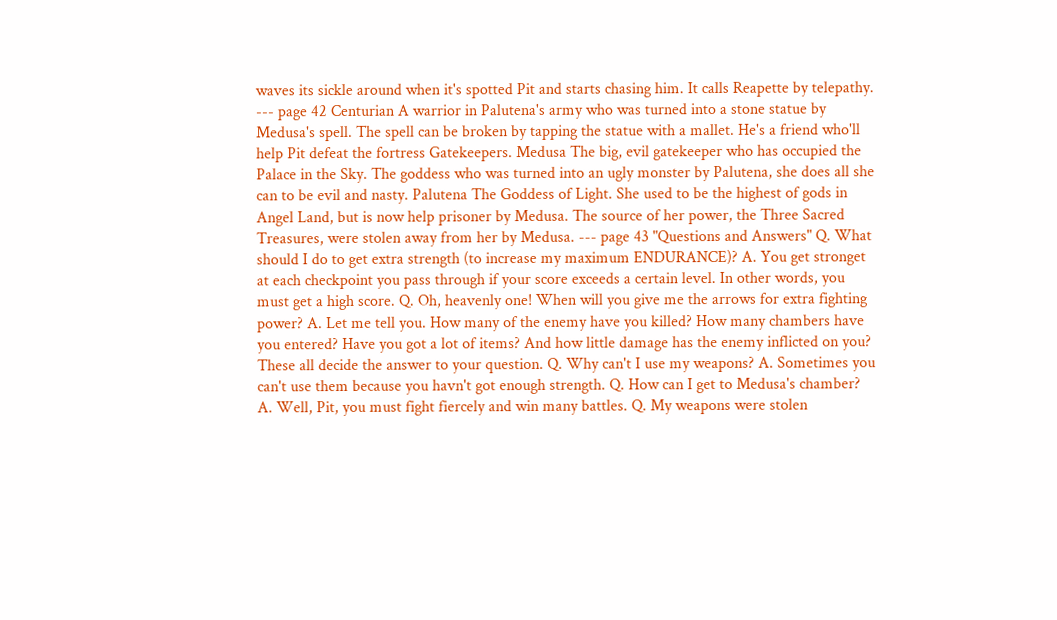waves its sickle around when it's spotted Pit and starts chasing him. It calls Reapette by telepathy. --- page 42 Centurian A warrior in Palutena's army who was turned into a stone statue by Medusa's spell. The spell can be broken by tapping the statue with a mallet. He's a friend who'll help Pit defeat the fortress Gatekeepers. Medusa The big, evil gatekeeper who has occupied the Palace in the Sky. The goddess who was turned into an ugly monster by Palutena, she does all she can to be evil and nasty. Palutena The Goddess of Light. She used to be the highest of gods in Angel Land, but is now help prisoner by Medusa. The source of her power, the Three Sacred Treasures, were stolen away from her by Medusa. --- page 43 "Questions and Answers" Q. What should I do to get extra strength (to increase my maximum ENDURANCE)? A. You get stronget at each checkpoint you pass through if your score exceeds a certain level. In other words, you must get a high score. Q. Oh, heavenly one! When will you give me the arrows for extra fighting power? A. Let me tell you. How many of the enemy have you killed? How many chambers have you entered? Have you got a lot of items? And how little damage has the enemy inflicted on you? These all decide the answer to your question. Q. Why can't I use my weapons? A. Sometimes you can't use them because you havn't got enough strength. Q. How can I get to Medusa's chamber? A. Well, Pit, you must fight fiercely and win many battles. Q. My weapons were stolen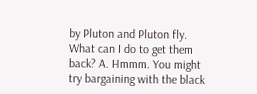by Pluton and Pluton fly. What can I do to get them back? A. Hmmm. You might try bargaining with the black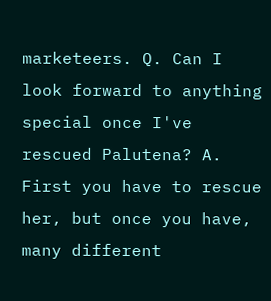marketeers. Q. Can I look forward to anything special once I've rescued Palutena? A. First you have to rescue her, but once you have, many different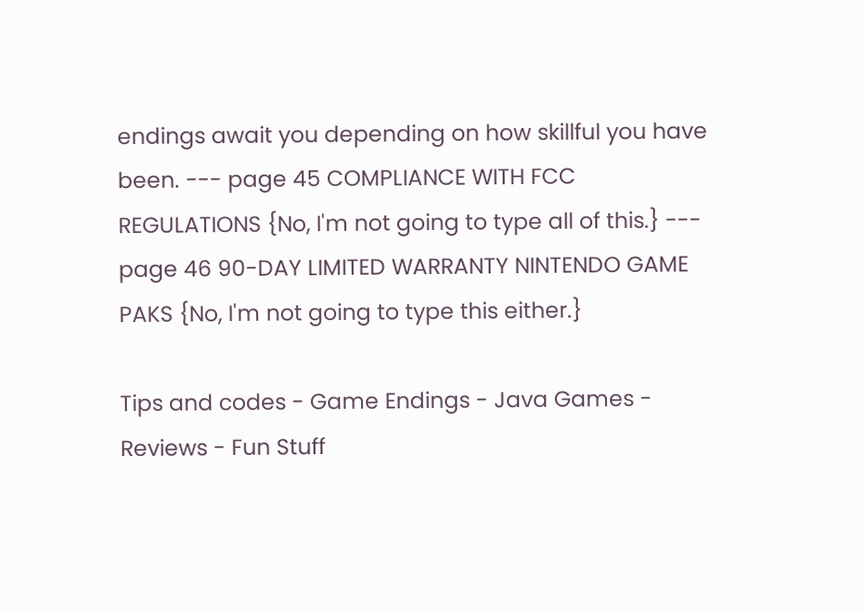endings await you depending on how skillful you have been. --- page 45 COMPLIANCE WITH FCC REGULATIONS {No, I'm not going to type all of this.} --- page 46 90-DAY LIMITED WARRANTY NINTENDO GAME PAKS {No, I'm not going to type this either.}

Tips and codes - Game Endings - Java Games - Reviews - Fun Stuff